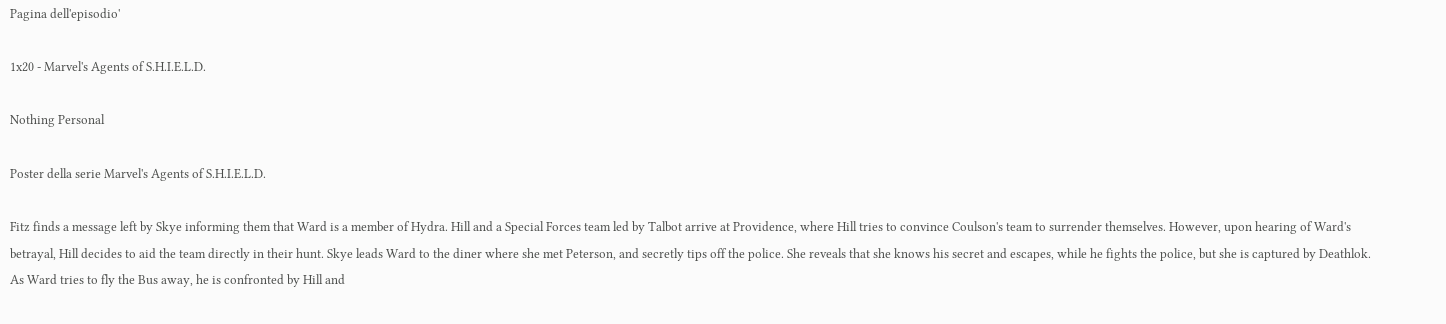Pagina dell'episodio'

1x20 - Marvel's Agents of S.H.I.E.L.D.

Nothing Personal

Poster della serie Marvel's Agents of S.H.I.E.L.D.

Fitz finds a message left by Skye informing them that Ward is a member of Hydra. Hill and a Special Forces team led by Talbot arrive at Providence, where Hill tries to convince Coulson's team to surrender themselves. However, upon hearing of Ward's betrayal, Hill decides to aid the team directly in their hunt. Skye leads Ward to the diner where she met Peterson, and secretly tips off the police. She reveals that she knows his secret and escapes, while he fights the police, but she is captured by Deathlok. As Ward tries to fly the Bus away, he is confronted by Hill and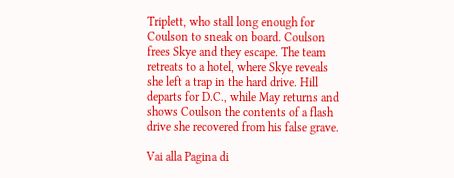Triplett, who stall long enough for Coulson to sneak on board. Coulson frees Skye and they escape. The team retreats to a hotel, where Skye reveals she left a trap in the hard drive. Hill departs for D.C., while May returns and shows Coulson the contents of a flash drive she recovered from his false grave.

Vai alla Pagina di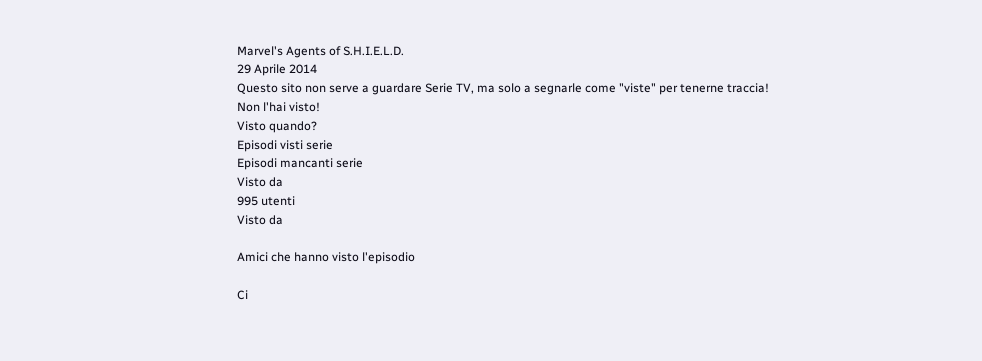Marvel's Agents of S.H.I.E.L.D.
29 Aprile 2014
Questo sito non serve a guardare Serie TV, ma solo a segnarle come "viste" per tenerne traccia!
Non l'hai visto!
Visto quando?
Episodi visti serie
Episodi mancanti serie
Visto da
995 utenti
Visto da

Amici che hanno visto l'episodio

Ci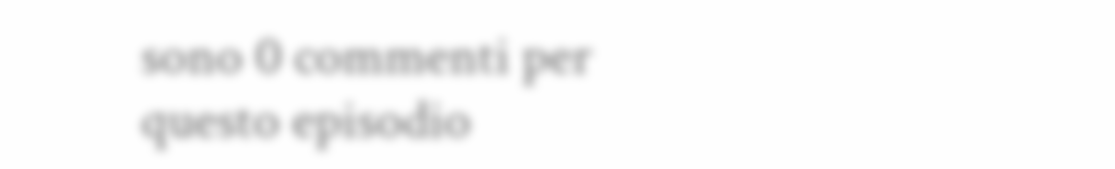sono 0 commenti per questo episodio